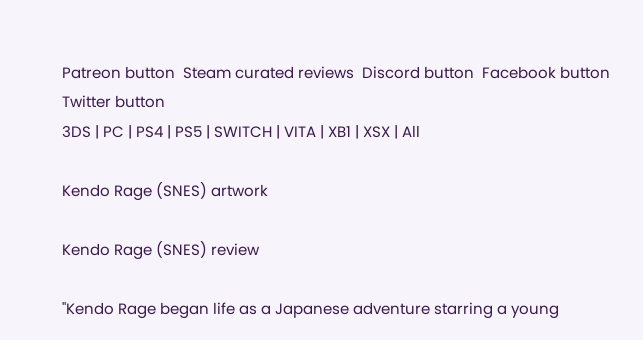Patreon button  Steam curated reviews  Discord button  Facebook button  Twitter button
3DS | PC | PS4 | PS5 | SWITCH | VITA | XB1 | XSX | All

Kendo Rage (SNES) artwork

Kendo Rage (SNES) review

"Kendo Rage began life as a Japanese adventure starring a young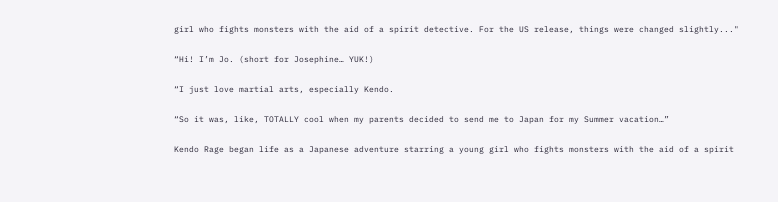girl who fights monsters with the aid of a spirit detective. For the US release, things were changed slightly..."

“Hi! I’m Jo. (short for Josephine… YUK!)

“I just love martial arts, especially Kendo.

“So it was, like, TOTALLY cool when my parents decided to send me to Japan for my Summer vacation…”

Kendo Rage began life as a Japanese adventure starring a young girl who fights monsters with the aid of a spirit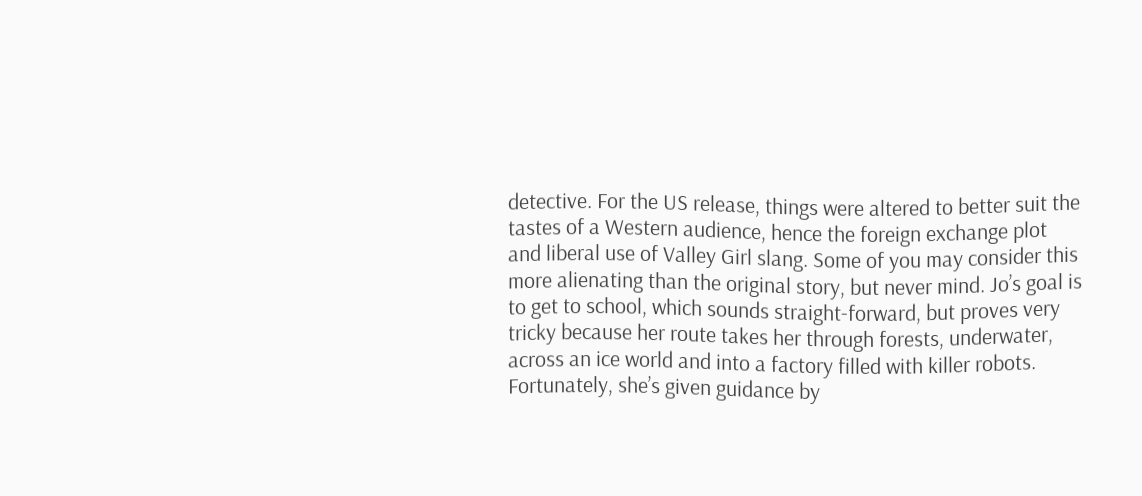detective. For the US release, things were altered to better suit the tastes of a Western audience, hence the foreign exchange plot and liberal use of Valley Girl slang. Some of you may consider this more alienating than the original story, but never mind. Jo’s goal is to get to school, which sounds straight-forward, but proves very tricky because her route takes her through forests, underwater, across an ice world and into a factory filled with killer robots. Fortunately, she’s given guidance by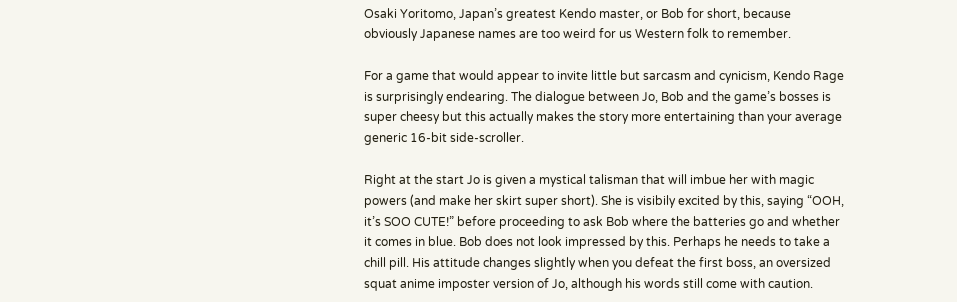Osaki Yoritomo, Japan’s greatest Kendo master, or Bob for short, because obviously Japanese names are too weird for us Western folk to remember.

For a game that would appear to invite little but sarcasm and cynicism, Kendo Rage is surprisingly endearing. The dialogue between Jo, Bob and the game’s bosses is super cheesy but this actually makes the story more entertaining than your average generic 16-bit side-scroller.

Right at the start Jo is given a mystical talisman that will imbue her with magic powers (and make her skirt super short). She is visibily excited by this, saying “OOH, it’s SOO CUTE!” before proceeding to ask Bob where the batteries go and whether it comes in blue. Bob does not look impressed by this. Perhaps he needs to take a chill pill. His attitude changes slightly when you defeat the first boss, an oversized squat anime imposter version of Jo, although his words still come with caution.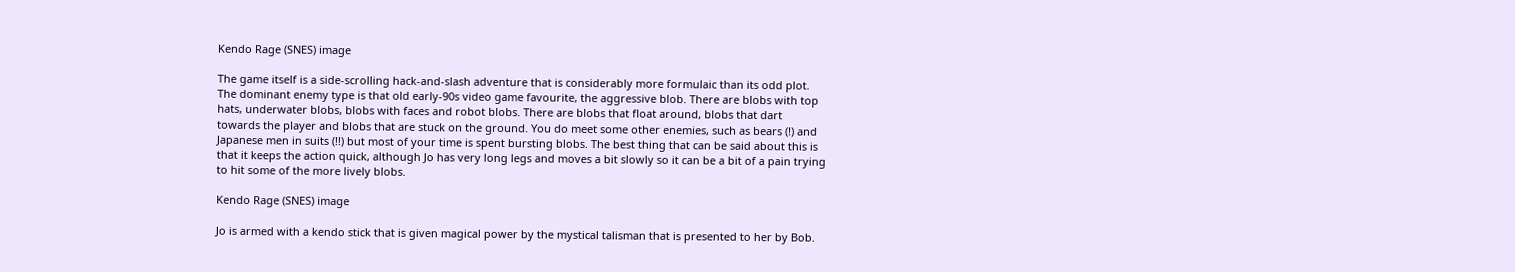Kendo Rage (SNES) image

The game itself is a side-scrolling hack-and-slash adventure that is considerably more formulaic than its odd plot. The dominant enemy type is that old early-90s video game favourite, the aggressive blob. There are blobs with top hats, underwater blobs, blobs with faces and robot blobs. There are blobs that float around, blobs that dart towards the player and blobs that are stuck on the ground. You do meet some other enemies, such as bears (!) and Japanese men in suits (!!) but most of your time is spent bursting blobs. The best thing that can be said about this is that it keeps the action quick, although Jo has very long legs and moves a bit slowly so it can be a bit of a pain trying to hit some of the more lively blobs.

Kendo Rage (SNES) image

Jo is armed with a kendo stick that is given magical power by the mystical talisman that is presented to her by Bob.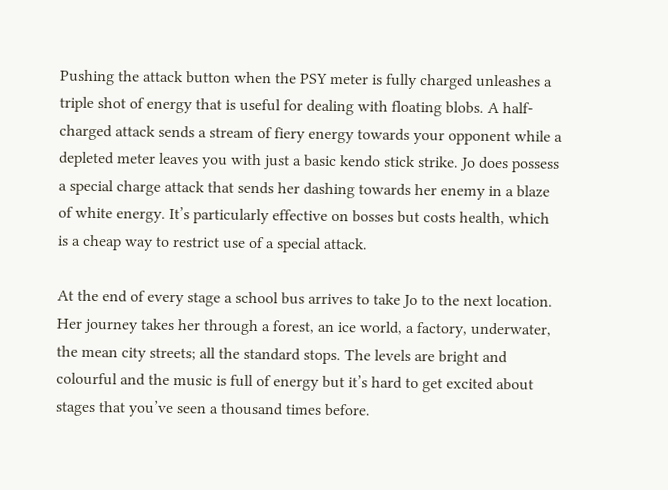Pushing the attack button when the PSY meter is fully charged unleashes a triple shot of energy that is useful for dealing with floating blobs. A half-charged attack sends a stream of fiery energy towards your opponent while a depleted meter leaves you with just a basic kendo stick strike. Jo does possess a special charge attack that sends her dashing towards her enemy in a blaze of white energy. It’s particularly effective on bosses but costs health, which is a cheap way to restrict use of a special attack.

At the end of every stage a school bus arrives to take Jo to the next location. Her journey takes her through a forest, an ice world, a factory, underwater, the mean city streets; all the standard stops. The levels are bright and colourful and the music is full of energy but it’s hard to get excited about stages that you’ve seen a thousand times before.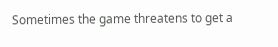Sometimes the game threatens to get a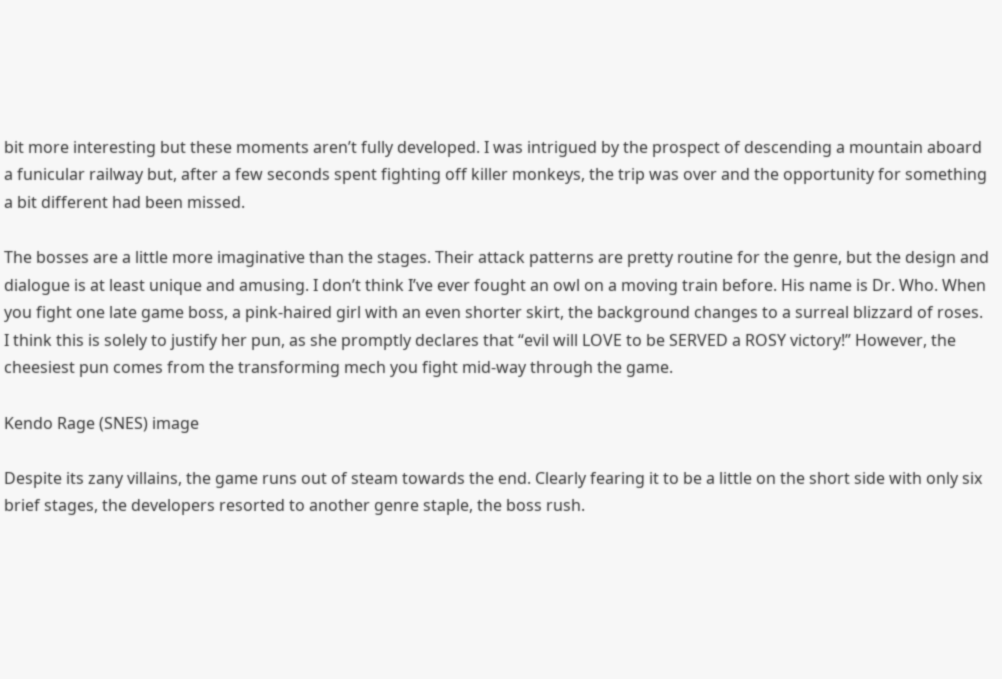bit more interesting but these moments aren’t fully developed. I was intrigued by the prospect of descending a mountain aboard a funicular railway but, after a few seconds spent fighting off killer monkeys, the trip was over and the opportunity for something a bit different had been missed.

The bosses are a little more imaginative than the stages. Their attack patterns are pretty routine for the genre, but the design and dialogue is at least unique and amusing. I don’t think I’ve ever fought an owl on a moving train before. His name is Dr. Who. When you fight one late game boss, a pink-haired girl with an even shorter skirt, the background changes to a surreal blizzard of roses. I think this is solely to justify her pun, as she promptly declares that “evil will LOVE to be SERVED a ROSY victory!” However, the cheesiest pun comes from the transforming mech you fight mid-way through the game.

Kendo Rage (SNES) image

Despite its zany villains, the game runs out of steam towards the end. Clearly fearing it to be a little on the short side with only six brief stages, the developers resorted to another genre staple, the boss rush.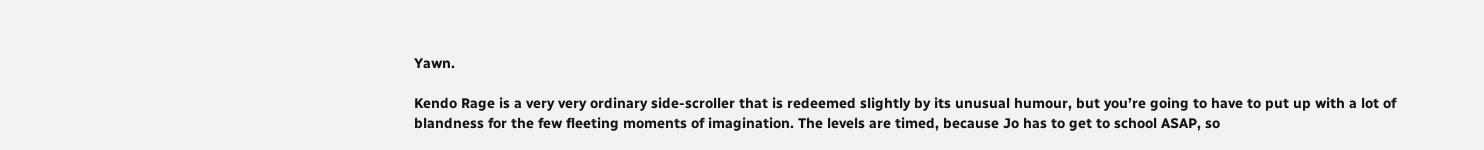Yawn.

Kendo Rage is a very very ordinary side-scroller that is redeemed slightly by its unusual humour, but you’re going to have to put up with a lot of blandness for the few fleeting moments of imagination. The levels are timed, because Jo has to get to school ASAP, so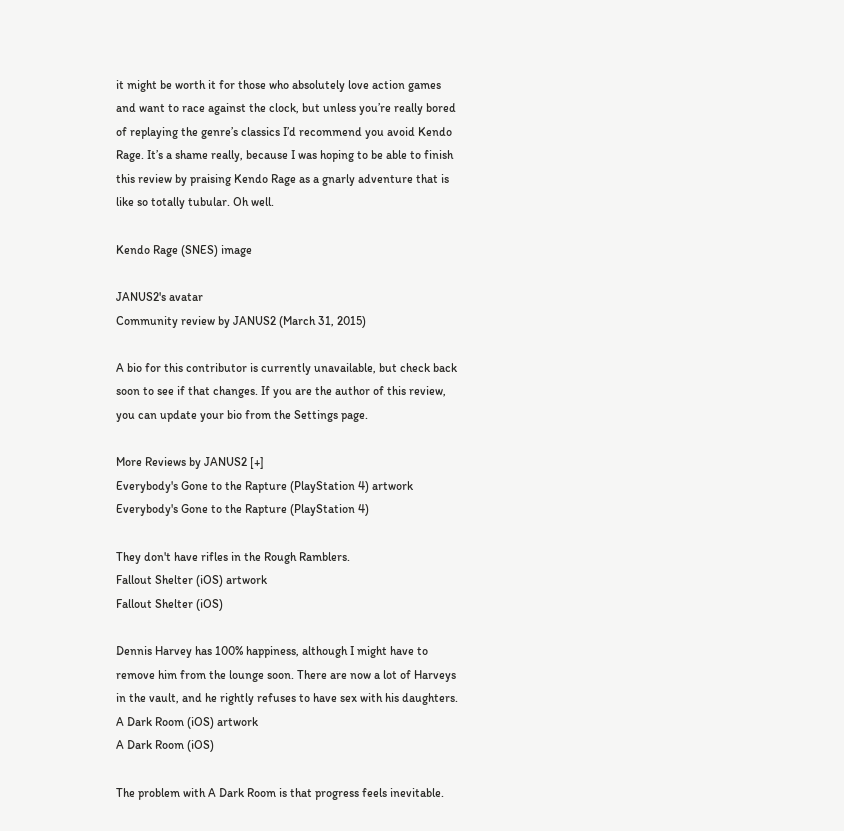it might be worth it for those who absolutely love action games and want to race against the clock, but unless you’re really bored of replaying the genre’s classics I’d recommend you avoid Kendo Rage. It’s a shame really, because I was hoping to be able to finish this review by praising Kendo Rage as a gnarly adventure that is like so totally tubular. Oh well.

Kendo Rage (SNES) image

JANUS2's avatar
Community review by JANUS2 (March 31, 2015)

A bio for this contributor is currently unavailable, but check back soon to see if that changes. If you are the author of this review, you can update your bio from the Settings page.

More Reviews by JANUS2 [+]
Everybody's Gone to the Rapture (PlayStation 4) artwork
Everybody's Gone to the Rapture (PlayStation 4)

They don't have rifles in the Rough Ramblers.
Fallout Shelter (iOS) artwork
Fallout Shelter (iOS)

Dennis Harvey has 100% happiness, although I might have to remove him from the lounge soon. There are now a lot of Harveys in the vault, and he rightly refuses to have sex with his daughters.
A Dark Room (iOS) artwork
A Dark Room (iOS)

The problem with A Dark Room is that progress feels inevitable.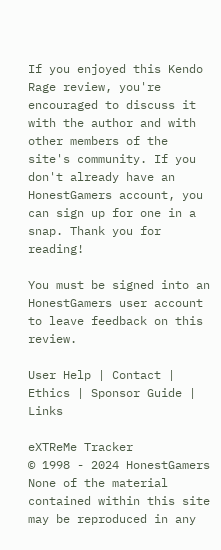If you enjoyed this Kendo Rage review, you're encouraged to discuss it with the author and with other members of the site's community. If you don't already have an HonestGamers account, you can sign up for one in a snap. Thank you for reading!

You must be signed into an HonestGamers user account to leave feedback on this review.

User Help | Contact | Ethics | Sponsor Guide | Links

eXTReMe Tracker
© 1998 - 2024 HonestGamers
None of the material contained within this site may be reproduced in any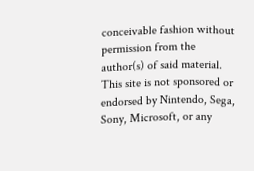conceivable fashion without permission from the author(s) of said material. This site is not sponsored or endorsed by Nintendo, Sega, Sony, Microsoft, or any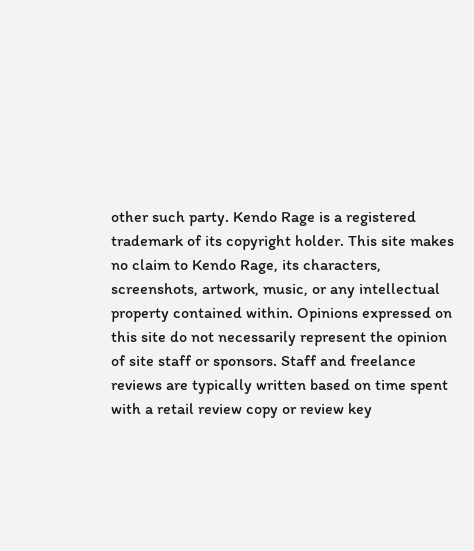other such party. Kendo Rage is a registered trademark of its copyright holder. This site makes no claim to Kendo Rage, its characters, screenshots, artwork, music, or any intellectual property contained within. Opinions expressed on this site do not necessarily represent the opinion of site staff or sponsors. Staff and freelance reviews are typically written based on time spent with a retail review copy or review key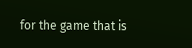for the game that is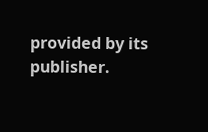provided by its publisher.